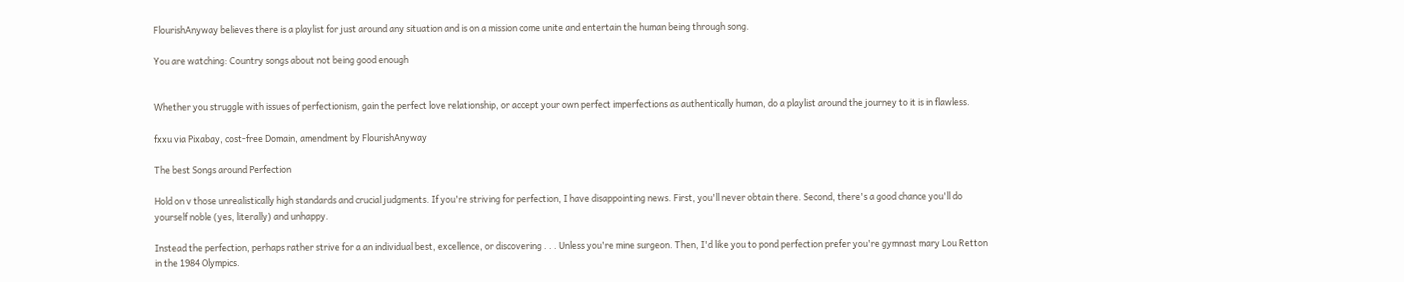FlourishAnyway believes there is a playlist for just around any situation and is on a mission come unite and entertain the human being through song.

You are watching: Country songs about not being good enough


Whether you struggle with issues of perfectionism, gain the perfect love relationship, or accept your own perfect imperfections as authentically human, do a playlist around the journey to it is in flawless.

fxxu via Pixabay, cost-free Domain, amendment by FlourishAnyway

The best Songs around Perfection

Hold on v those unrealistically high standards and crucial judgments. If you're striving for perfection, I have disappointing news. First, you'll never obtain there. Second, there's a good chance you'll do yourself noble (yes, literally) and unhappy.

Instead the perfection, perhaps rather strive for a an individual best, excellence, or discovering . . . Unless you're mine surgeon. Then, I'd like you to pond perfection prefer you're gymnast mary Lou Retton in the 1984 Olympics.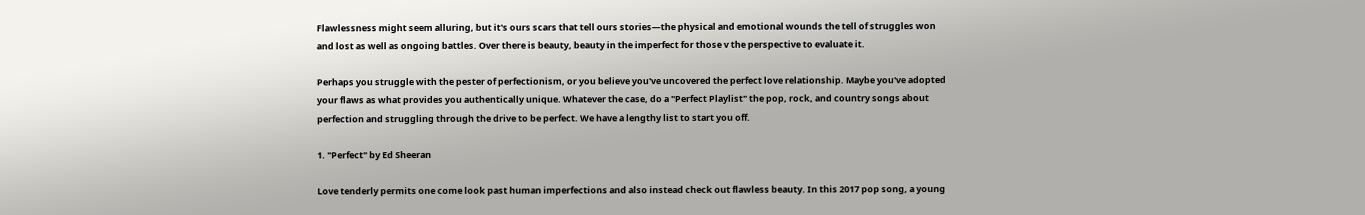Flawlessness might seem alluring, but it's ours scars that tell ours stories—the physical and emotional wounds the tell of struggles won and lost as well as ongoing battles. Over there is beauty, beauty in the imperfect for those v the perspective to evaluate it.

Perhaps you struggle with the pester of perfectionism, or you believe you've uncovered the perfect love relationship. Maybe you've adopted your flaws as what provides you authentically unique. Whatever the case, do a "Perfect Playlist" the pop, rock, and country songs about perfection and struggling through the drive to be perfect. We have a lengthy list to start you off.

1. "Perfect" by Ed Sheeran

Love tenderly permits one come look past human imperfections and also instead check out flawless beauty. In this 2017 pop song, a young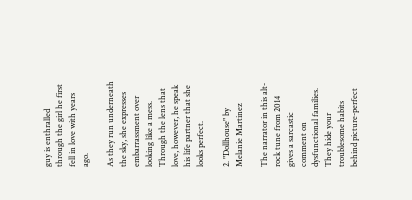guy is enthralled through the girl he first fell in love with years ago.

As they run underneath the sky, she expresses embarrassment over looking like a mess. Through the lens that love, however, he speak his life partner that she looks perfect.

2. "Dollhouse" by Melanie Martinez

The narrator in this alt-rock tune from 2014 gives a sarcastic comment on dysfunctional families. They hide your troublesome habits behind picture-perfect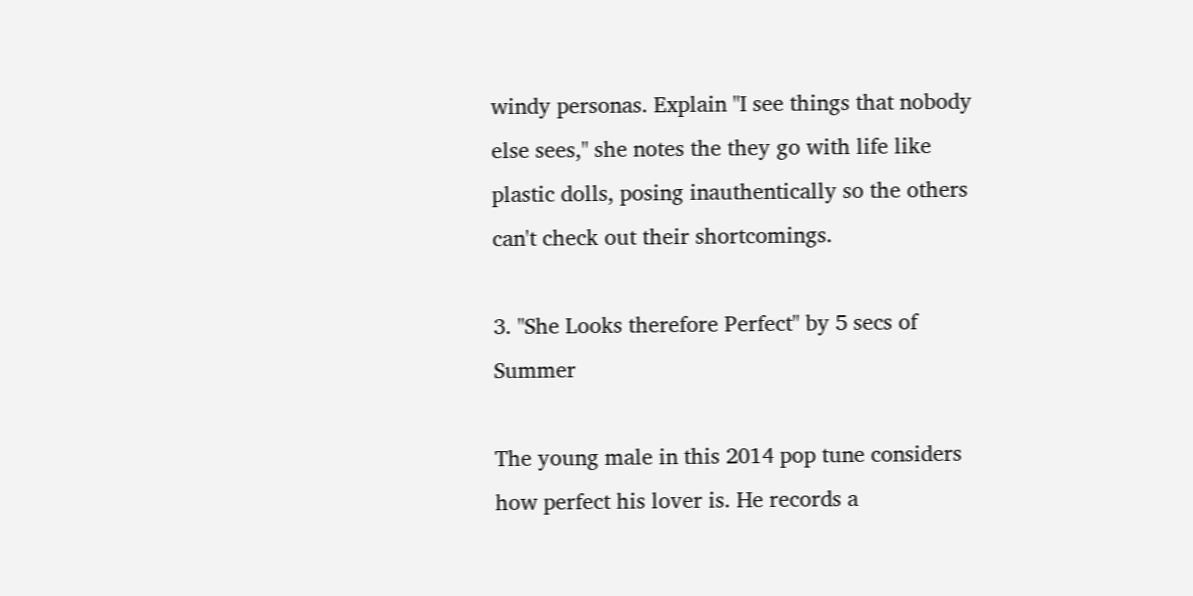windy personas. Explain "I see things that nobody else sees," she notes the they go with life like plastic dolls, posing inauthentically so the others can't check out their shortcomings.

3. "She Looks therefore Perfect" by 5 secs of Summer

The young male in this 2014 pop tune considers how perfect his lover is. He records a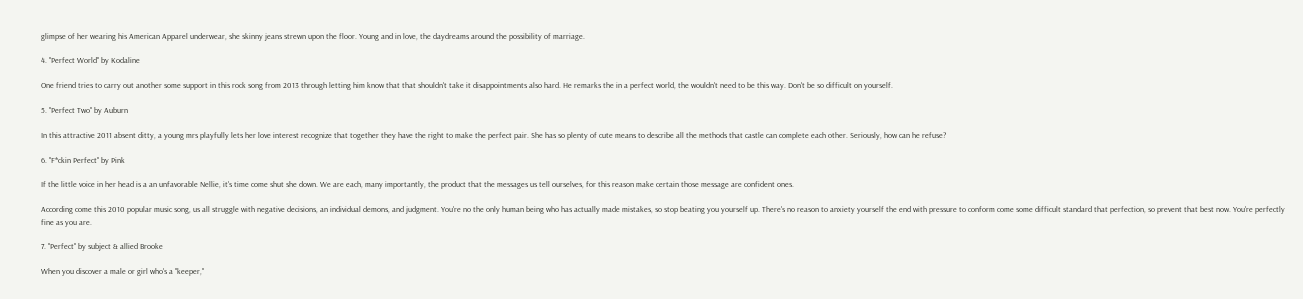glimpse of her wearing his American Apparel underwear, she skinny jeans strewn upon the floor. Young and in love, the daydreams around the possibility of marriage.

4. "Perfect World" by Kodaline

One friend tries to carry out another some support in this rock song from 2013 through letting him know that that shouldn't take it disappointments also hard. He remarks the in a perfect world, the wouldn't need to be this way. Don't be so difficult on yourself.

5. "Perfect Two" by Auburn

In this attractive 2011 absent ditty, a young mrs playfully lets her love interest recognize that together they have the right to make the perfect pair. She has so plenty of cute means to describe all the methods that castle can complete each other. Seriously, how can he refuse?

6. "F*ckin Perfect" by Pink

If the little voice in her head is a an unfavorable Nellie, it's time come shut she down. We are each, many importantly, the product that the messages us tell ourselves, for this reason make certain those message are confident ones.

According come this 2010 popular music song, us all struggle with negative decisions, an individual demons, and judgment. You're no the only human being who has actually made mistakes, so stop beating you yourself up. There's no reason to anxiety yourself the end with pressure to conform come some difficult standard that perfection, so prevent that best now. You're perfectly fine as you are.

7. "Perfect" by subject & allied Brooke

When you discover a male or girl who's a "keeper,"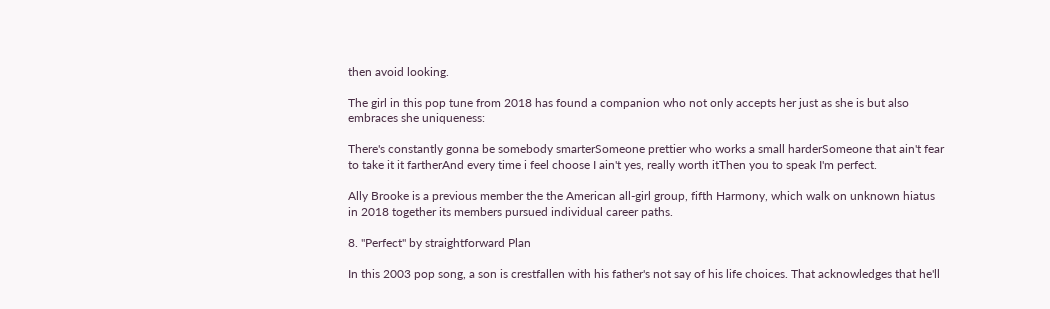then avoid looking.

The girl in this pop tune from 2018 has found a companion who not only accepts her just as she is but also embraces she uniqueness:

There's constantly gonna be somebody smarterSomeone prettier who works a small harderSomeone that ain't fear to take it it fartherAnd every time i feel choose I ain't yes, really worth itThen you to speak I'm perfect.

Ally Brooke is a previous member the the American all-girl group, fifth Harmony, which walk on unknown hiatus in 2018 together its members pursued individual career paths.

8. "Perfect" by straightforward Plan

In this 2003 pop song, a son is crestfallen with his father's not say of his life choices. That acknowledges that he'll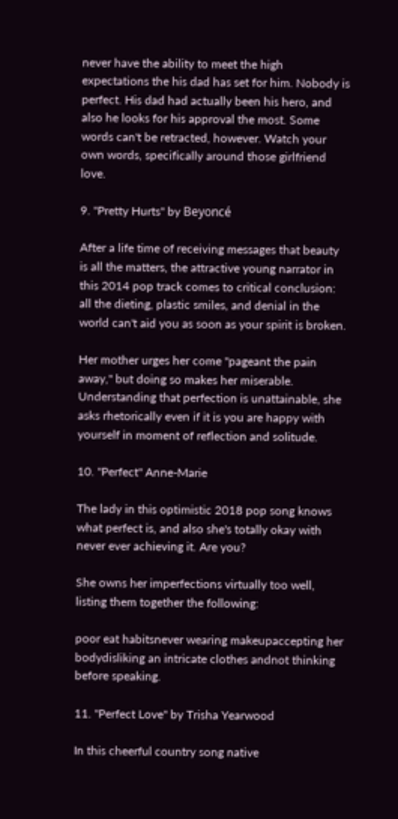never have the ability to meet the high expectations the his dad has set for him. Nobody is perfect. His dad had actually been his hero, and also he looks for his approval the most. Some words can't be retracted, however. Watch your own words, specifically around those girlfriend love.

9. "Pretty Hurts" by Beyoncé

After a life time of receiving messages that beauty is all the matters, the attractive young narrator in this 2014 pop track comes to critical conclusion: all the dieting, plastic smiles, and denial in the world can't aid you as soon as your spirit is broken.

Her mother urges her come "pageant the pain away," but doing so makes her miserable. Understanding that perfection is unattainable, she asks rhetorically even if it is you are happy with yourself in moment of reflection and solitude.

10. "Perfect" Anne-Marie

The lady in this optimistic 2018 pop song knows what perfect is, and also she's totally okay with never ever achieving it. Are you?

She owns her imperfections virtually too well, listing them together the following:

poor eat habitsnever wearing makeupaccepting her bodydisliking an intricate clothes andnot thinking before speaking.

11. "Perfect Love" by Trisha Yearwood

In this cheerful country song native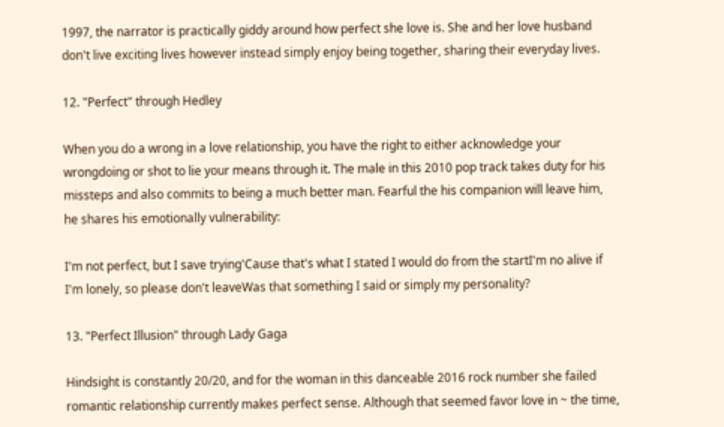1997, the narrator is practically giddy around how perfect she love is. She and her love husband don't live exciting lives however instead simply enjoy being together, sharing their everyday lives.

12. "Perfect" through Hedley

When you do a wrong in a love relationship, you have the right to either acknowledge your wrongdoing or shot to lie your means through it. The male in this 2010 pop track takes duty for his missteps and also commits to being a much better man. Fearful the his companion will leave him, he shares his emotionally vulnerability:

I'm not perfect, but I save trying'Cause that's what I stated I would do from the startI'm no alive if I'm lonely, so please don't leaveWas that something I said or simply my personality?

13. "Perfect Illusion" through Lady Gaga

Hindsight is constantly 20/20, and for the woman in this danceable 2016 rock number she failed romantic relationship currently makes perfect sense. Although that seemed favor love in ~ the time,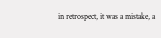in retrospect, it was a mistake, a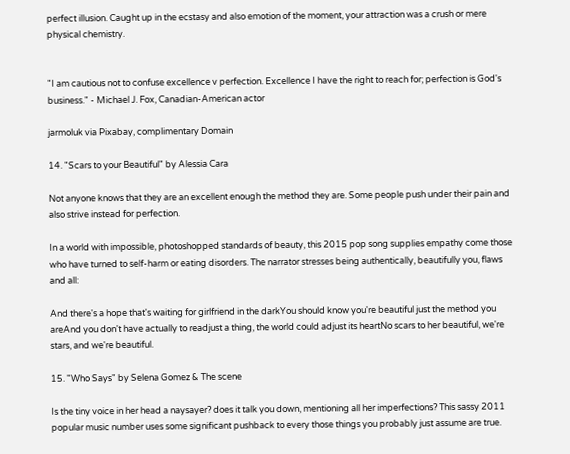perfect illusion. Caught up in the ecstasy and also emotion of the moment, your attraction was a crush or mere physical chemistry.


"I am cautious not to confuse excellence v perfection. Excellence I have the right to reach for; perfection is God's business." - Michael J. Fox, Canadian-American actor

jarmoluk via Pixabay, complimentary Domain

14. "Scars to your Beautiful" by Alessia Cara

Not anyone knows that they are an excellent enough the method they are. Some people push under their pain and also strive instead for perfection.

In a world with impossible, photoshopped standards of beauty, this 2015 pop song supplies empathy come those who have turned to self-harm or eating disorders. The narrator stresses being authentically, beautifully you, flaws and all:

And there's a hope that's waiting for girlfriend in the darkYou should know you're beautiful just the method you areAnd you don't have actually to readjust a thing, the world could adjust its heartNo scars to her beautiful, we're stars, and we're beautiful.

15. "Who Says" by Selena Gomez & The scene

Is the tiny voice in her head a naysayer? does it talk you down, mentioning all her imperfections? This sassy 2011 popular music number uses some significant pushback to every those things you probably just assume are true.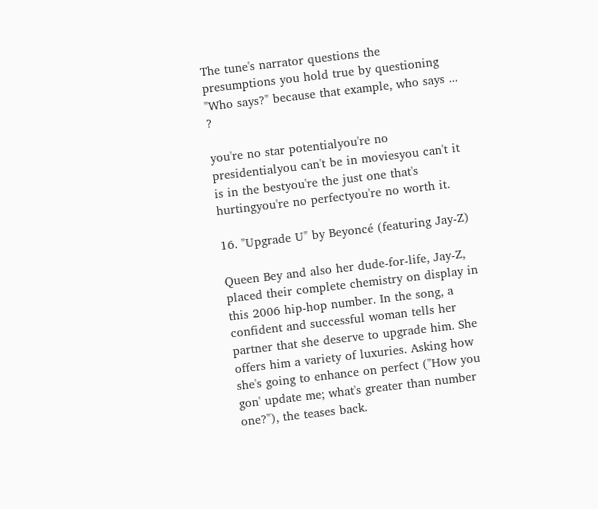The tune's narrator questions the presumptions you hold true by questioning "Who says?" because that example, who says ... ?

you're no star potentialyou're no presidentialyou can't be in moviesyou can't it is in the bestyou're the just one that's hurtingyou're no perfectyou're no worth it.

16. "Upgrade U" by Beyoncé (featuring Jay-Z)

Queen Bey and also her dude-for-life, Jay-Z, placed their complete chemistry on display in this 2006 hip-hop number. In the song, a confident and successful woman tells her partner that she deserve to upgrade him. She offers him a variety of luxuries. Asking how she's going to enhance on perfect ("How you gon' update me; what's greater than number one?"), the teases back.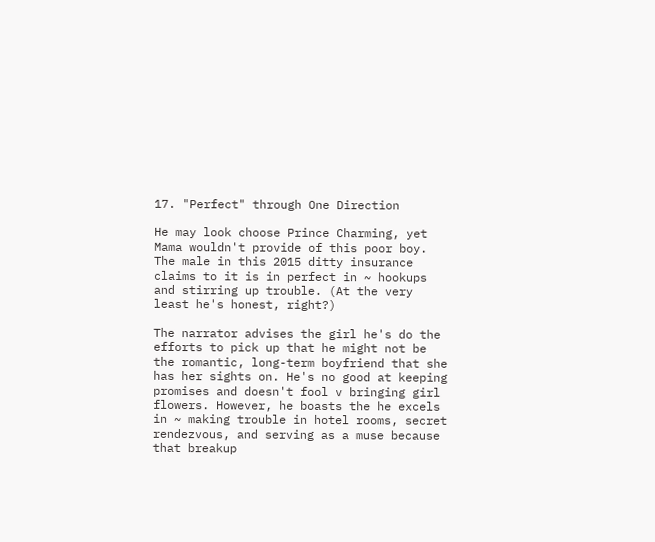17. "Perfect" through One Direction

He may look choose Prince Charming, yet Mama wouldn't provide of this poor boy. The male in this 2015 ditty insurance claims to it is in perfect in ~ hookups and stirring up trouble. (At the very least he's honest, right?)

The narrator advises the girl he's do the efforts to pick up that he might not be the romantic, long-term boyfriend that she has her sights on. He's no good at keeping promises and doesn't fool v bringing girl flowers. However, he boasts the he excels in ~ making trouble in hotel rooms, secret rendezvous, and serving as a muse because that breakup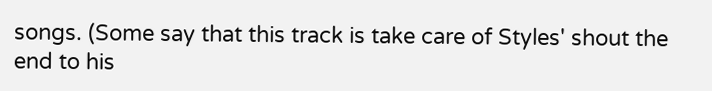songs. (Some say that this track is take care of Styles' shout the end to his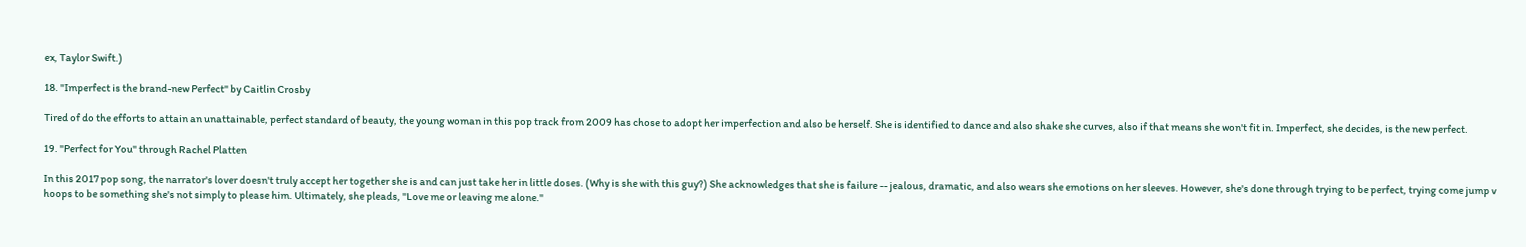ex, Taylor Swift.)

18. "Imperfect is the brand-new Perfect" by Caitlin Crosby

Tired of do the efforts to attain an unattainable, perfect standard of beauty, the young woman in this pop track from 2009 has chose to adopt her imperfection and also be herself. She is identified to dance and also shake she curves, also if that means she won't fit in. Imperfect, she decides, is the new perfect.

19. "Perfect for You" through Rachel Platten

In this 2017 pop song, the narrator's lover doesn't truly accept her together she is and can just take her in little doses. (Why is she with this guy?) She acknowledges that she is failure -- jealous, dramatic, and also wears she emotions on her sleeves. However, she's done through trying to be perfect, trying come jump v hoops to be something she's not simply to please him. Ultimately, she pleads, "Love me or leaving me alone."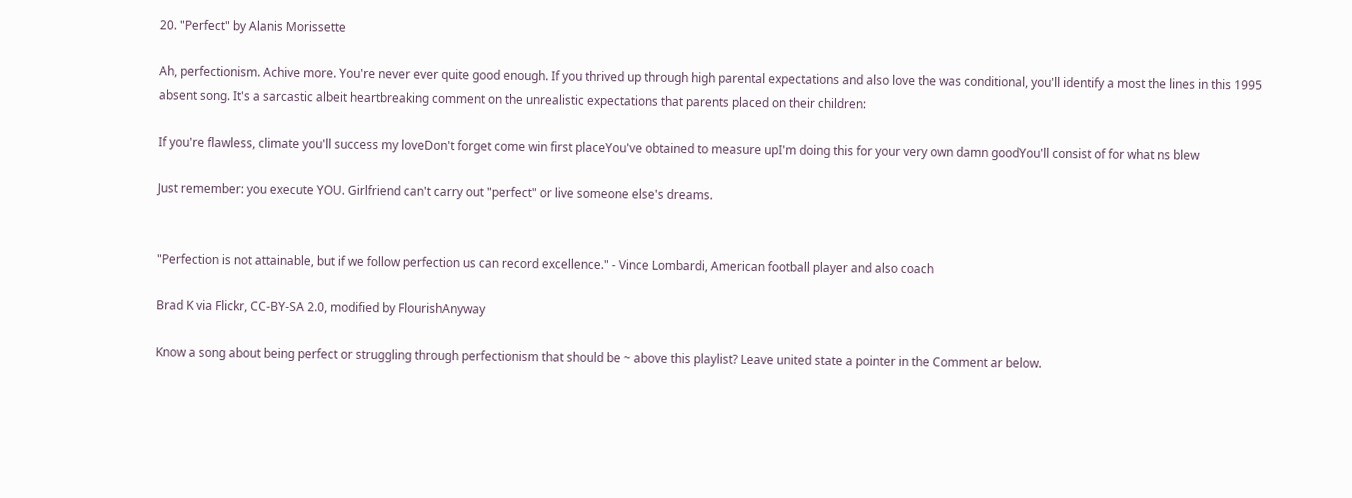20. "Perfect" by Alanis Morissette

Ah, perfectionism. Achive more. You're never ever quite good enough. If you thrived up through high parental expectations and also love the was conditional, you'll identify a most the lines in this 1995 absent song. It's a sarcastic albeit heartbreaking comment on the unrealistic expectations that parents placed on their children:

If you're flawless, climate you'll success my loveDon't forget come win first placeYou've obtained to measure upI'm doing this for your very own damn goodYou'll consist of for what ns blew

Just remember: you execute YOU. Girlfriend can't carry out "perfect" or live someone else's dreams.


"Perfection is not attainable, but if we follow perfection us can record excellence." - Vince Lombardi, American football player and also coach

Brad K via Flickr, CC-BY-SA 2.0, modified by FlourishAnyway

Know a song about being perfect or struggling through perfectionism that should be ~ above this playlist? Leave united state a pointer in the Comment ar below.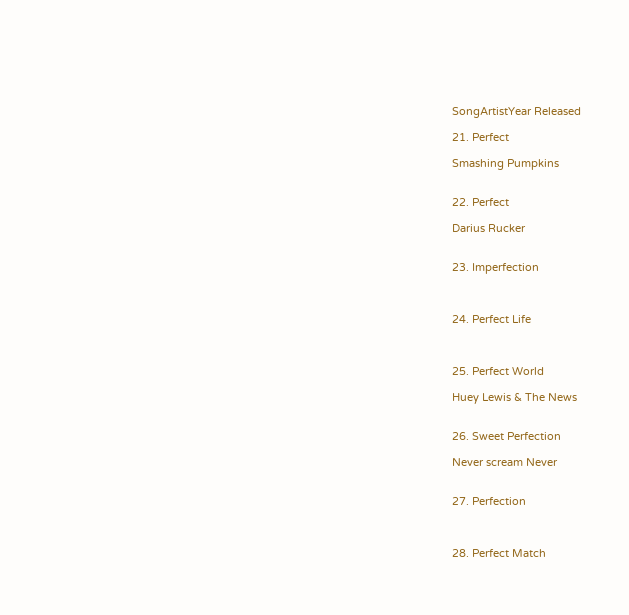SongArtistYear Released

21. Perfect

Smashing Pumpkins


22. Perfect

Darius Rucker


23. Imperfection



24. Perfect Life



25. Perfect World

Huey Lewis & The News


26. Sweet Perfection

Never scream Never


27. Perfection



28. Perfect Match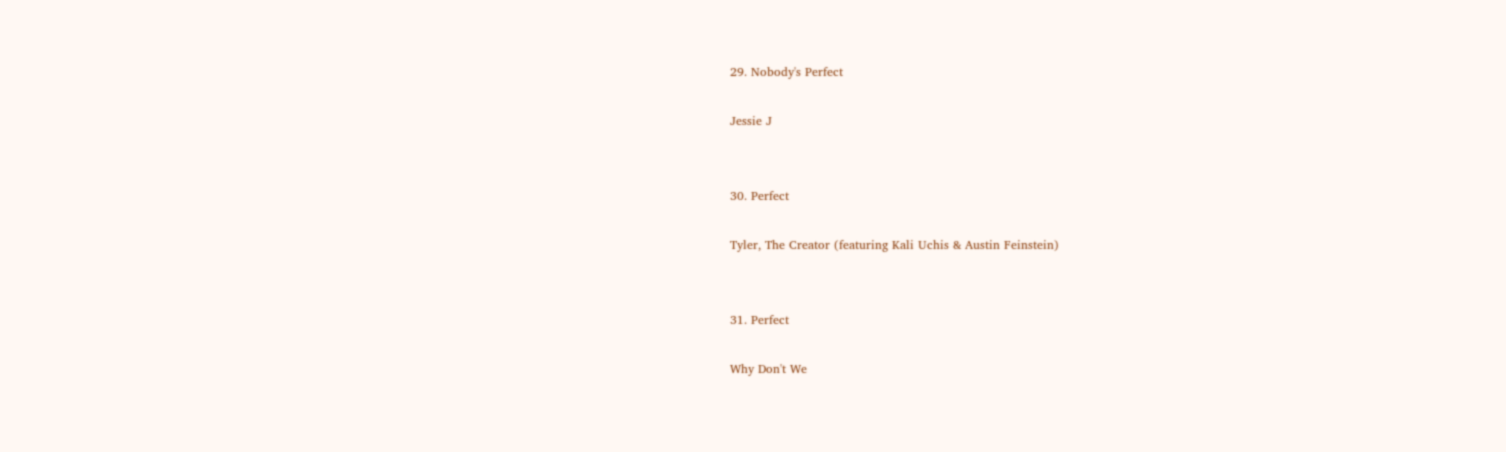29. Nobody's Perfect

Jessie J


30. Perfect

Tyler, The Creator (featuring Kali Uchis & Austin Feinstein)


31. Perfect

Why Don't We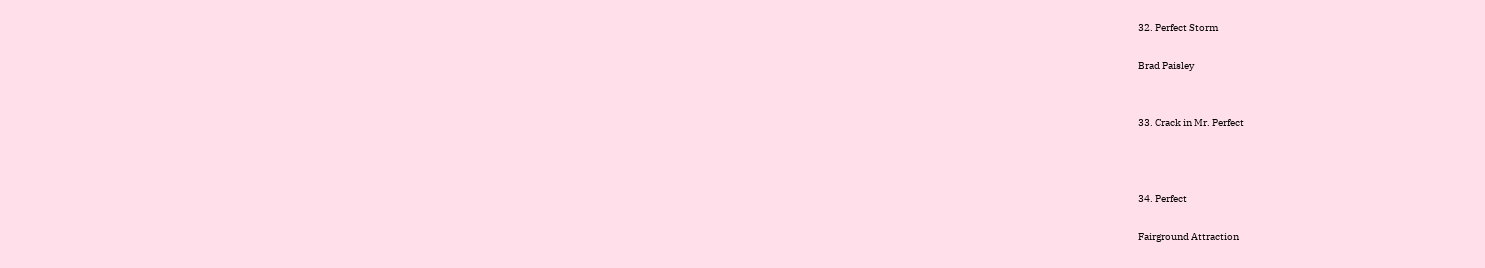32. Perfect Storm

Brad Paisley


33. Crack in Mr. Perfect



34. Perfect

Fairground Attraction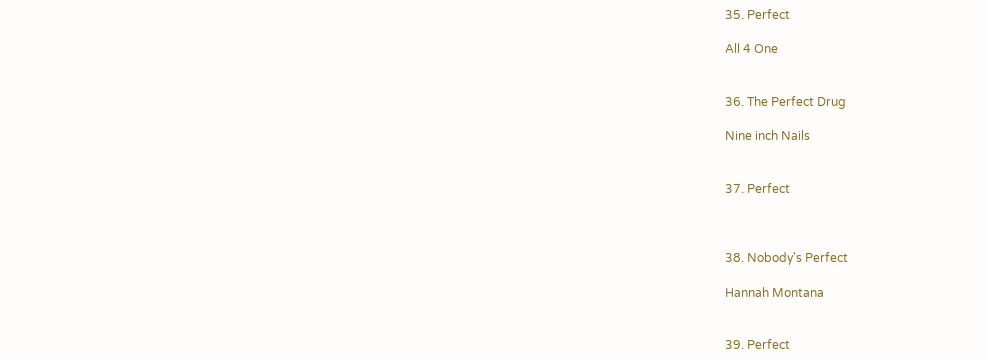35. Perfect

All 4 One


36. The Perfect Drug

Nine inch Nails


37. Perfect



38. Nobody's Perfect

Hannah Montana


39. Perfect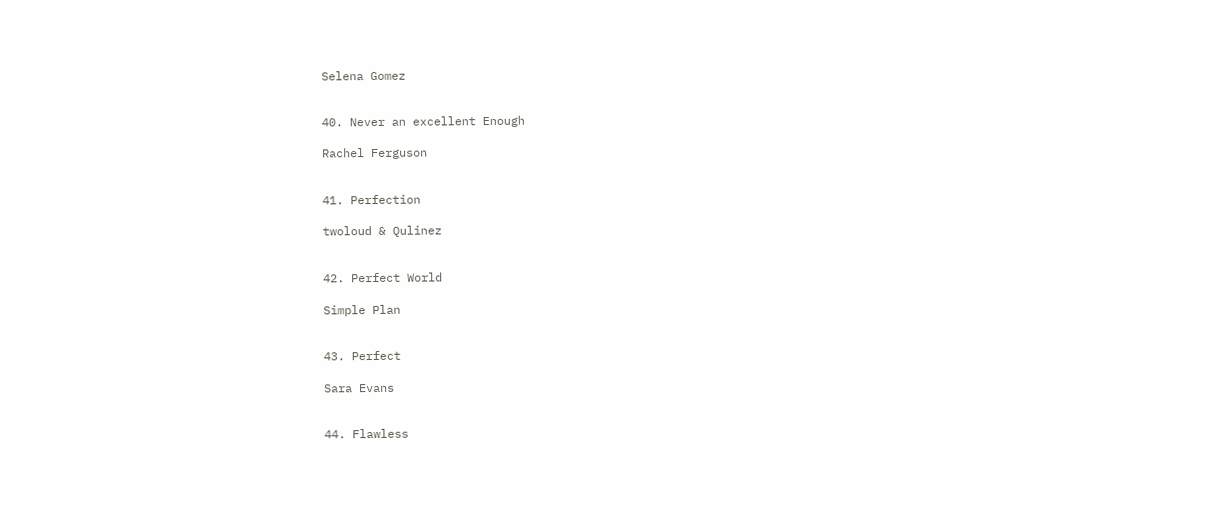Selena Gomez


40. Never an excellent Enough

Rachel Ferguson


41. Perfection

twoloud & Qulinez


42. Perfect World

Simple Plan


43. Perfect

Sara Evans


44. Flawless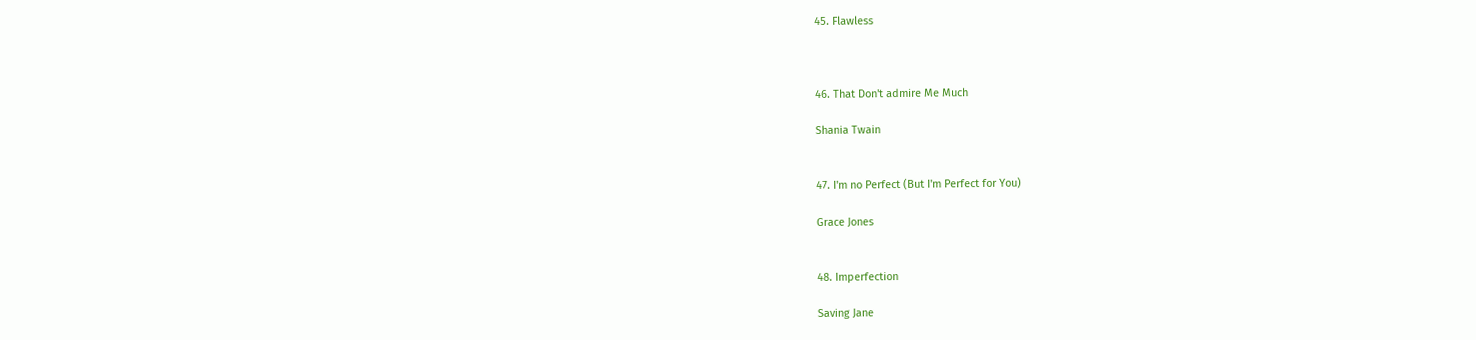45. Flawless



46. That Don't admire Me Much

Shania Twain


47. I'm no Perfect (But I'm Perfect for You)

Grace Jones


48. Imperfection

Saving Jane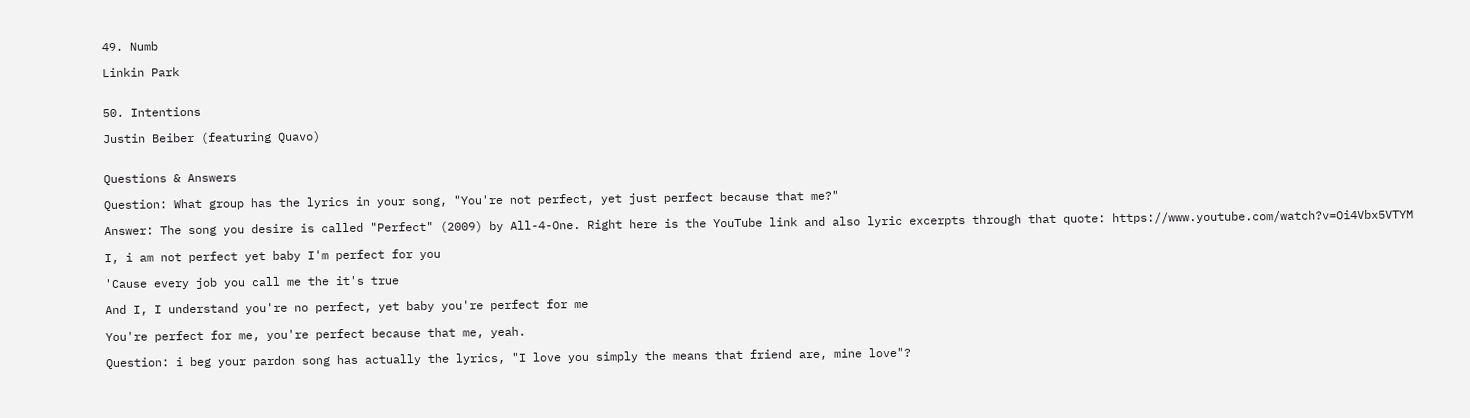49. Numb

Linkin Park


50. Intentions

Justin Beiber (featuring Quavo)


Questions & Answers

Question: What group has the lyrics in your song, "You're not perfect, yet just perfect because that me?"

Answer: The song you desire is called "Perfect" (2009) by All-4-One. Right here is the YouTube link and also lyric excerpts through that quote: https://www.youtube.com/watch?v=Oi4Vbx5VTYM

I, i am not perfect yet baby I'm perfect for you

'Cause every job you call me the it's true

And I, I understand you're no perfect, yet baby you're perfect for me

You're perfect for me, you're perfect because that me, yeah.

Question: i beg your pardon song has actually the lyrics, "I love you simply the means that friend are, mine love"?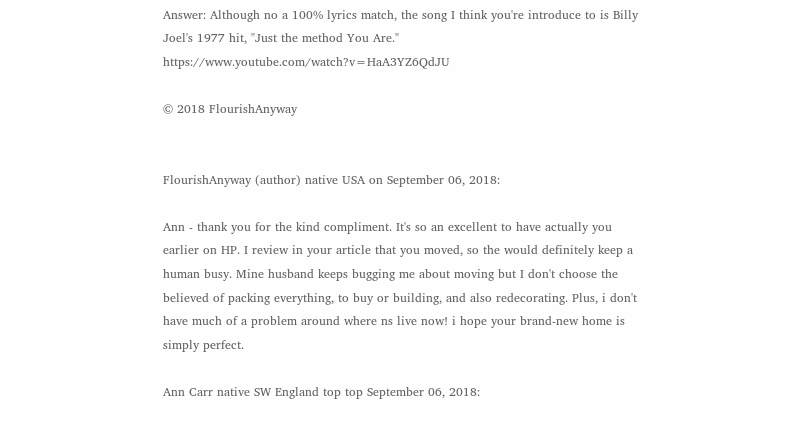Answer: Although no a 100% lyrics match, the song I think you're introduce to is Billy Joel's 1977 hit, "Just the method You Are." https://www.youtube.com/watch?v=HaA3YZ6QdJU

© 2018 FlourishAnyway


FlourishAnyway (author) native USA on September 06, 2018:

Ann - thank you for the kind compliment. It's so an excellent to have actually you earlier on HP. I review in your article that you moved, so the would definitely keep a human busy. Mine husband keeps bugging me about moving but I don't choose the believed of packing everything, to buy or building, and also redecorating. Plus, i don't have much of a problem around where ns live now! i hope your brand-new home is simply perfect.

Ann Carr native SW England top top September 06, 2018: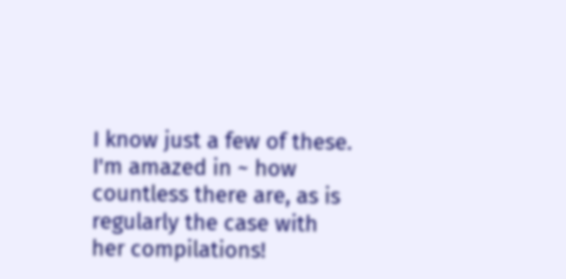I know just a few of these. I'm amazed in ~ how countless there are, as is regularly the case with her compilations!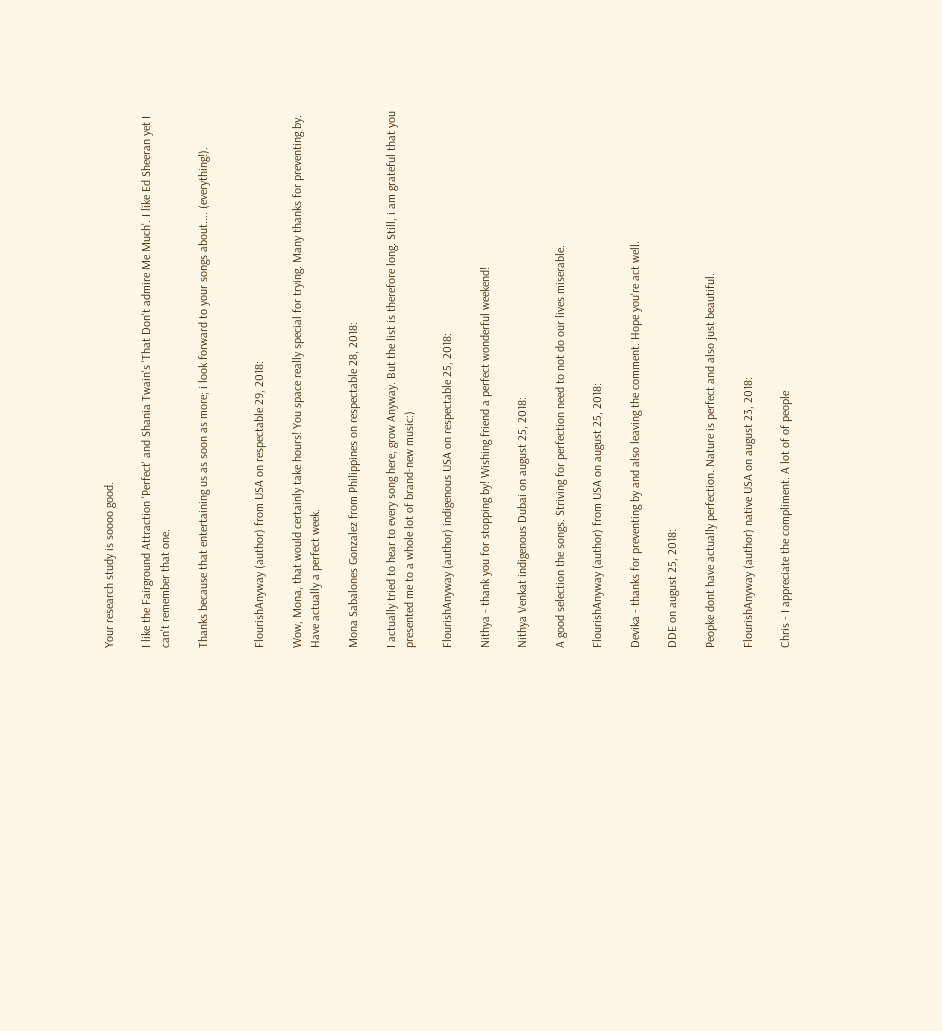Your research study is soooo good.

I like the Fairground Attraction 'Perfect' and Shania Twain's 'That Don't admire Me Much'. I like Ed Sheeran yet I can't remember that one.

Thanks because that entertaining us as soon as more; i look forward to your songs about.... (everything!).


FlourishAnyway (author) from USA on respectable 29, 2018:

Wow, Mona, that would certainly take hours! You space really special for trying. Many thanks for preventing by. Have actually a perfect week.

Mona Sabalones Gonzalez from Philippines on respectable 28, 2018:

I actually tried to hear to every song here, grow Anyway. But the list is therefore long. Still, i am grateful that you presented me to a whole lot of brand-new music:)

FlourishAnyway (author) indigenous USA on respectable 25, 2018:

Nithya - thank you for stopping by! Wishing friend a perfect wonderful weekend!

Nithya Venkat indigenous Dubai on august 25, 2018:

A good selection the songs. Striving for perfection need to not do our lives miserable.

FlourishAnyway (author) from USA on august 25, 2018:

Devika - thanks for preventing by and also leaving the comment. Hope you're act well.

DDE on august 25, 2018:

Peopke dont have actually perfection. Nature is perfect and also just beautiful.

FlourishAnyway (author) native USA on august 23, 2018:

Chris - I appreciate the compliment. A lot of of people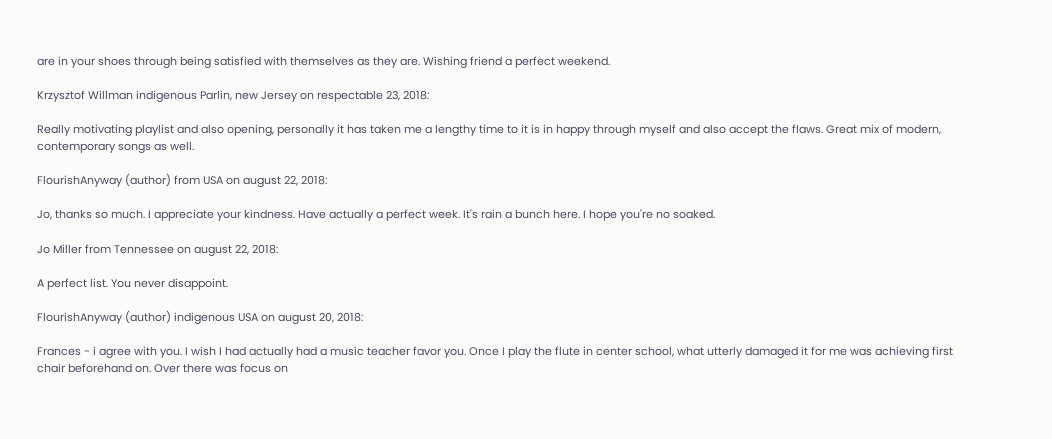are in your shoes through being satisfied with themselves as they are. Wishing friend a perfect weekend.

Krzysztof Willman indigenous Parlin, new Jersey on respectable 23, 2018:

Really motivating playlist and also opening, personally it has taken me a lengthy time to it is in happy through myself and also accept the flaws. Great mix of modern, contemporary songs as well.

FlourishAnyway (author) from USA on august 22, 2018:

Jo, thanks so much. I appreciate your kindness. Have actually a perfect week. It's rain a bunch here. I hope you're no soaked.

Jo Miller from Tennessee on august 22, 2018:

A perfect list. You never disappoint.

FlourishAnyway (author) indigenous USA on august 20, 2018:

Frances - i agree with you. I wish I had actually had a music teacher favor you. Once I play the flute in center school, what utterly damaged it for me was achieving first chair beforehand on. Over there was focus on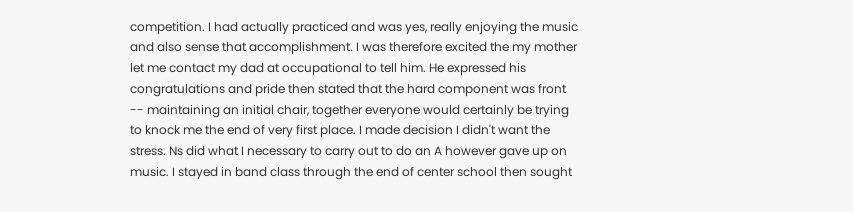competition. I had actually practiced and was yes, really enjoying the music and also sense that accomplishment. I was therefore excited the my mother let me contact my dad at occupational to tell him. He expressed his congratulations and pride then stated that the hard component was front -- maintaining an initial chair, together everyone would certainly be trying to knock me the end of very first place. I made decision I didn't want the stress. Ns did what I necessary to carry out to do an A however gave up on music. I stayed in band class through the end of center school then sought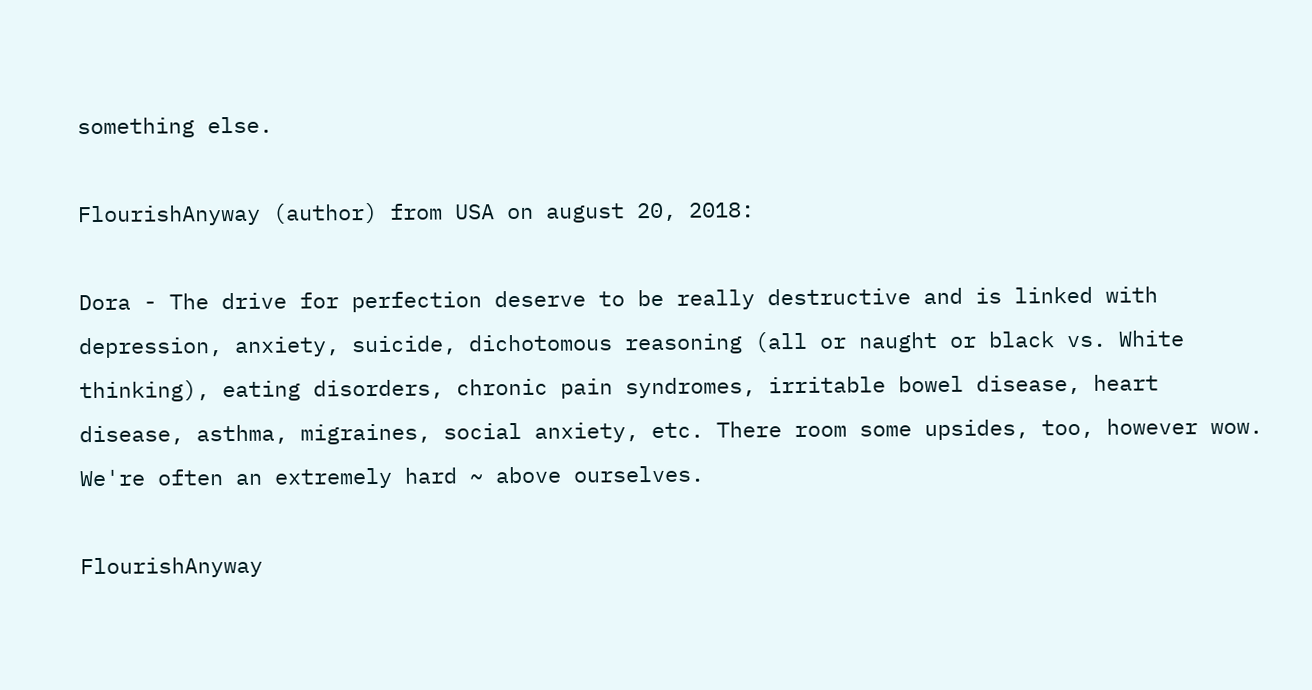something else.

FlourishAnyway (author) from USA on august 20, 2018:

Dora - The drive for perfection deserve to be really destructive and is linked with depression, anxiety, suicide, dichotomous reasoning (all or naught or black vs. White thinking), eating disorders, chronic pain syndromes, irritable bowel disease, heart disease, asthma, migraines, social anxiety, etc. There room some upsides, too, however wow. We're often an extremely hard ~ above ourselves.

FlourishAnyway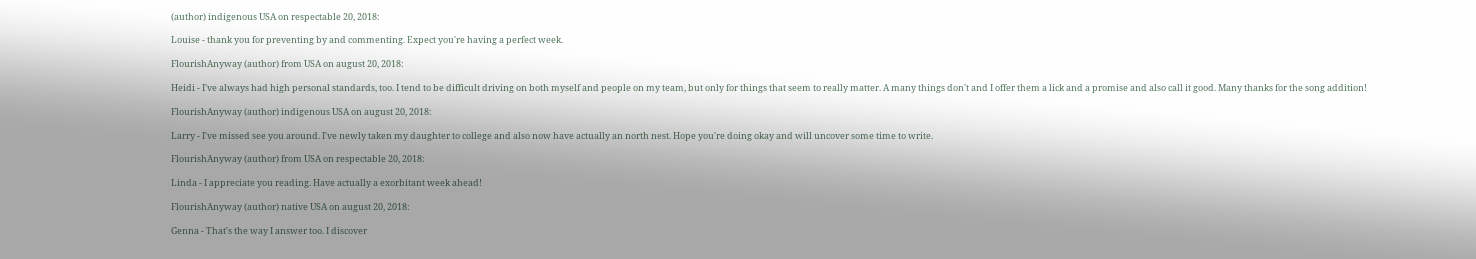(author) indigenous USA on respectable 20, 2018:

Louise - thank you for preventing by and commenting. Expect you're having a perfect week.

FlourishAnyway (author) from USA on august 20, 2018:

Heidi - I've always had high personal standards, too. I tend to be difficult driving on both myself and people on my team, but only for things that seem to really matter. A many things don't and I offer them a lick and a promise and also call it good. Many thanks for the song addition!

FlourishAnyway (author) indigenous USA on august 20, 2018:

Larry - I've missed see you around. I've newly taken my daughter to college and also now have actually an north nest. Hope you're doing okay and will uncover some time to write.

FlourishAnyway (author) from USA on respectable 20, 2018:

Linda - I appreciate you reading. Have actually a exorbitant week ahead!

FlourishAnyway (author) native USA on august 20, 2018:

Genna - That's the way I answer too. I discover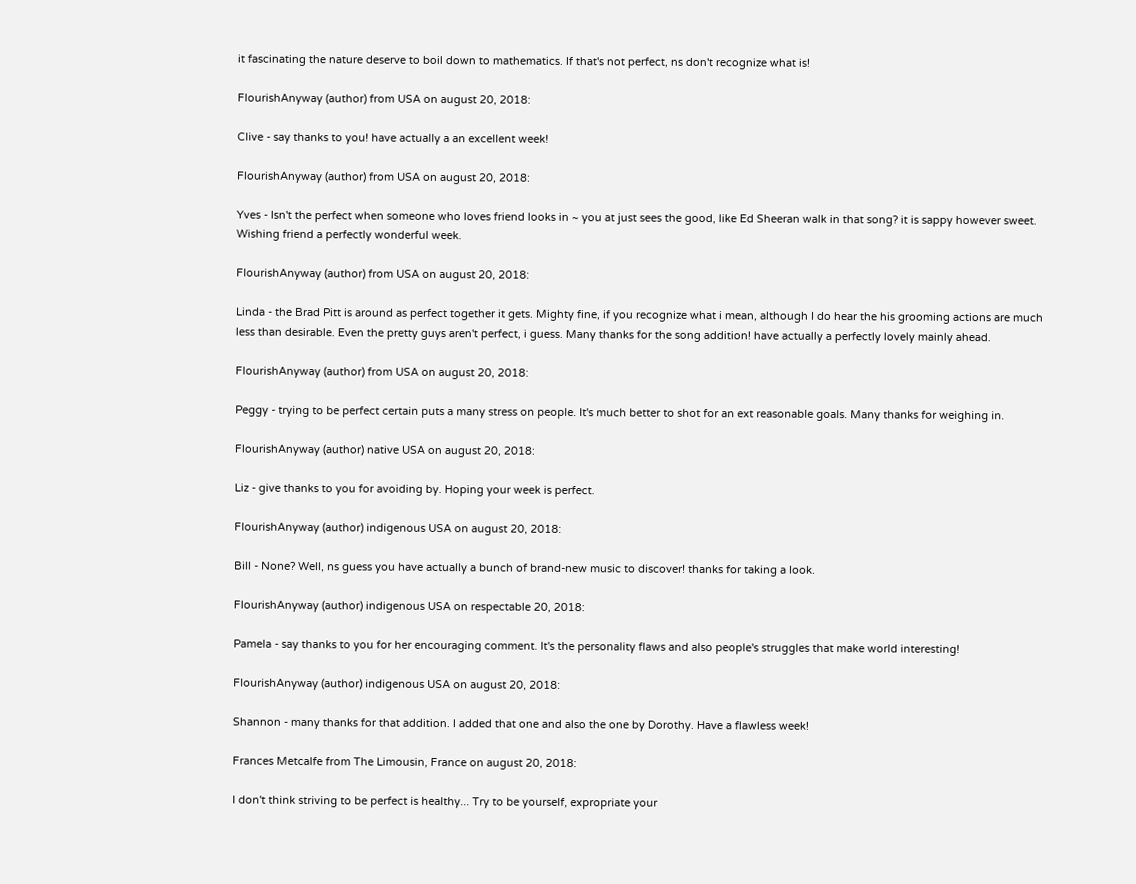it fascinating the nature deserve to boil down to mathematics. If that's not perfect, ns don't recognize what is!

FlourishAnyway (author) from USA on august 20, 2018:

Clive - say thanks to you! have actually a an excellent week!

FlourishAnyway (author) from USA on august 20, 2018:

Yves - Isn't the perfect when someone who loves friend looks in ~ you at just sees the good, like Ed Sheeran walk in that song? it is sappy however sweet. Wishing friend a perfectly wonderful week.

FlourishAnyway (author) from USA on august 20, 2018:

Linda - the Brad Pitt is around as perfect together it gets. Mighty fine, if you recognize what i mean, although I do hear the his grooming actions are much less than desirable. Even the pretty guys aren't perfect, i guess. Many thanks for the song addition! have actually a perfectly lovely mainly ahead.

FlourishAnyway (author) from USA on august 20, 2018:

Peggy - trying to be perfect certain puts a many stress on people. It's much better to shot for an ext reasonable goals. Many thanks for weighing in.

FlourishAnyway (author) native USA on august 20, 2018:

Liz - give thanks to you for avoiding by. Hoping your week is perfect.

FlourishAnyway (author) indigenous USA on august 20, 2018:

Bill - None? Well, ns guess you have actually a bunch of brand-new music to discover! thanks for taking a look.

FlourishAnyway (author) indigenous USA on respectable 20, 2018:

Pamela - say thanks to you for her encouraging comment. It's the personality flaws and also people's struggles that make world interesting!

FlourishAnyway (author) indigenous USA on august 20, 2018:

Shannon - many thanks for that addition. I added that one and also the one by Dorothy. Have a flawless week!

Frances Metcalfe from The Limousin, France on august 20, 2018:

I don't think striving to be perfect is healthy... Try to be yourself, expropriate your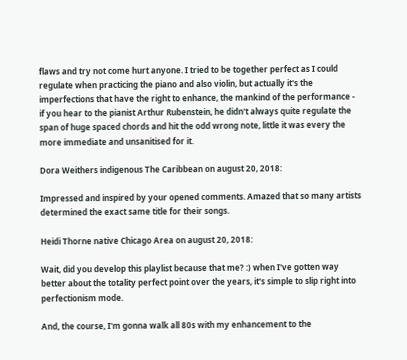flaws and try not come hurt anyone. I tried to be together perfect as I could regulate when practicing the piano and also violin, but actually it's the imperfections that have the right to enhance, the mankind of the performance - if you hear to the pianist Arthur Rubenstein, he didn't always quite regulate the span of huge spaced chords and hit the odd wrong note, little it was every the more immediate and unsanitised for it.

Dora Weithers indigenous The Caribbean on august 20, 2018:

Impressed and inspired by your opened comments. Amazed that so many artists determined the exact same title for their songs.

Heidi Thorne native Chicago Area on august 20, 2018:

Wait, did you develop this playlist because that me? :) when I've gotten way better about the totality perfect point over the years, it's simple to slip right into perfectionism mode.

And, the course, I'm gonna walk all 80s with my enhancement to the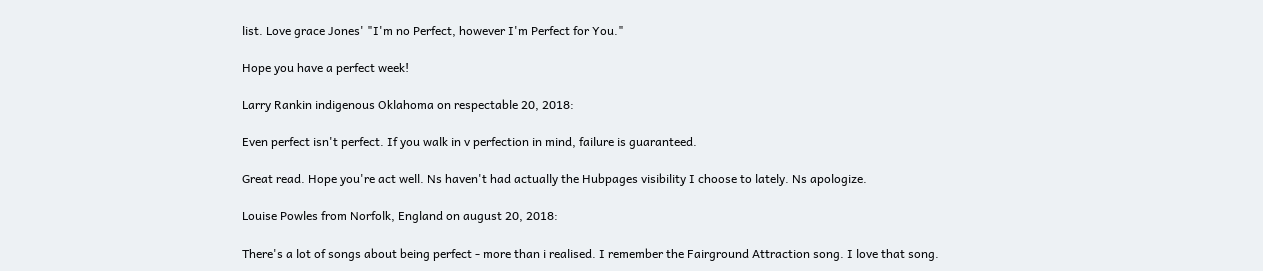list. Love grace Jones' "I'm no Perfect, however I'm Perfect for You."

Hope you have a perfect week!

Larry Rankin indigenous Oklahoma on respectable 20, 2018:

Even perfect isn't perfect. If you walk in v perfection in mind, failure is guaranteed.

Great read. Hope you're act well. Ns haven't had actually the Hubpages visibility I choose to lately. Ns apologize.

Louise Powles from Norfolk, England on august 20, 2018:

There's a lot of songs about being perfect - more than i realised. I remember the Fairground Attraction song. I love that song.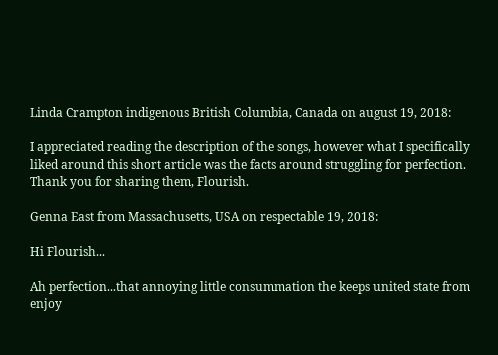Linda Crampton indigenous British Columbia, Canada on august 19, 2018:

I appreciated reading the description of the songs, however what I specifically liked around this short article was the facts around struggling for perfection. Thank you for sharing them, Flourish.

Genna East from Massachusetts, USA on respectable 19, 2018:

Hi Flourish...

Ah perfection...that annoying little consummation the keeps united state from enjoy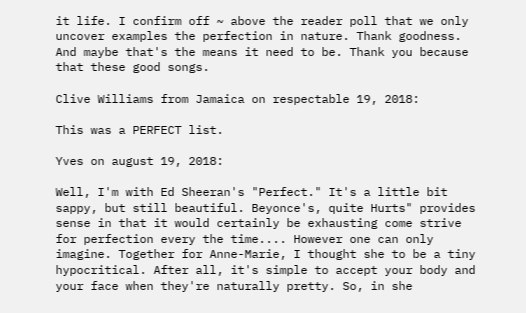it life. I confirm off ~ above the reader poll that we only uncover examples the perfection in nature. Thank goodness. And maybe that's the means it need to be. Thank you because that these good songs.

Clive Williams from Jamaica on respectable 19, 2018:

This was a PERFECT list.

Yves on august 19, 2018:

Well, I'm with Ed Sheeran's "Perfect." It's a little bit sappy, but still beautiful. Beyonce's, quite Hurts" provides sense in that it would certainly be exhausting come strive for perfection every the time.... However one can only imagine. Together for Anne-Marie, I thought she to be a tiny hypocritical. After all, it's simple to accept your body and your face when they're naturally pretty. So, in she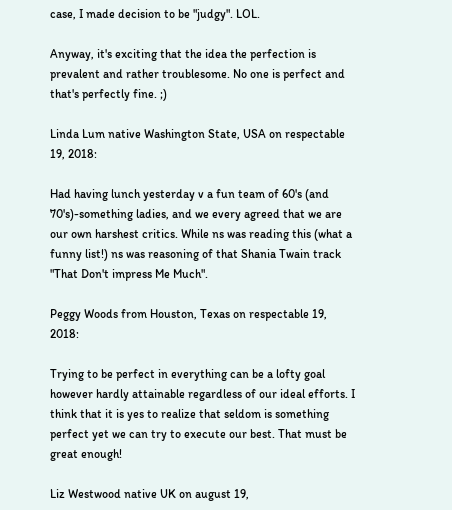case, I made decision to be "judgy". LOL.

Anyway, it's exciting that the idea the perfection is prevalent and rather troublesome. No one is perfect and that's perfectly fine. ;)

Linda Lum native Washington State, USA on respectable 19, 2018:

Had having lunch yesterday v a fun team of 60's (and 70's)-something ladies, and we every agreed that we are our own harshest critics. While ns was reading this (what a funny list!) ns was reasoning of that Shania Twain track "That Don't impress Me Much".

Peggy Woods from Houston, Texas on respectable 19, 2018:

Trying to be perfect in everything can be a lofty goal however hardly attainable regardless of our ideal efforts. I think that it is yes to realize that seldom is something perfect yet we can try to execute our best. That must be great enough!

Liz Westwood native UK on august 19,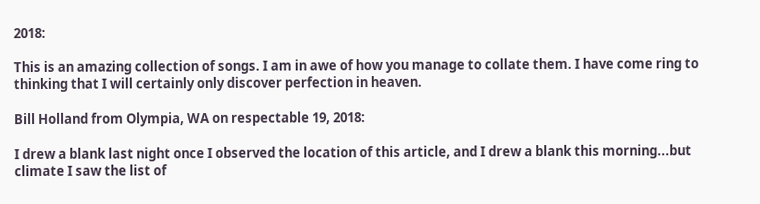2018:

This is an amazing collection of songs. I am in awe of how you manage to collate them. I have come ring to thinking that I will certainly only discover perfection in heaven.

Bill Holland from Olympia, WA on respectable 19, 2018:

I drew a blank last night once I observed the location of this article, and I drew a blank this morning...but climate I saw the list of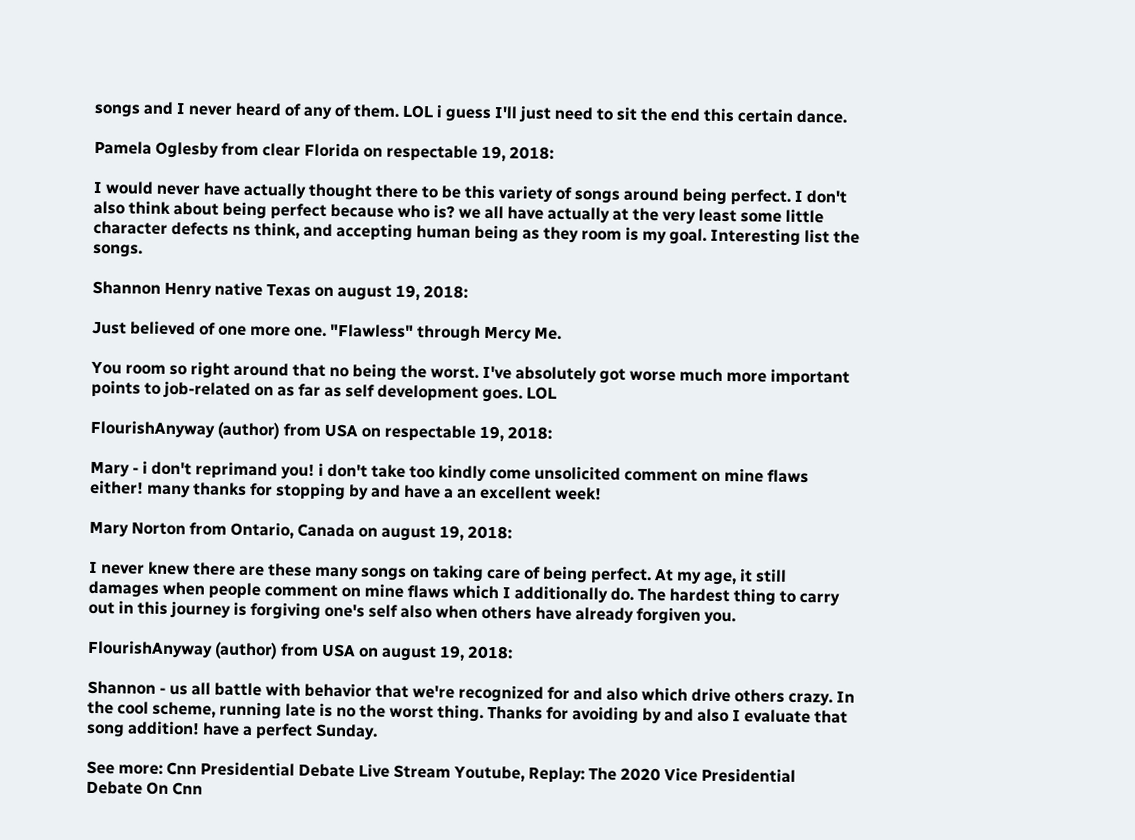songs and I never heard of any of them. LOL i guess I'll just need to sit the end this certain dance.

Pamela Oglesby from clear Florida on respectable 19, 2018:

I would never have actually thought there to be this variety of songs around being perfect. I don't also think about being perfect because who is? we all have actually at the very least some little character defects ns think, and accepting human being as they room is my goal. Interesting list the songs.

Shannon Henry native Texas on august 19, 2018:

Just believed of one more one. "Flawless" through Mercy Me.

You room so right around that no being the worst. I've absolutely got worse much more important points to job-related on as far as self development goes. LOL

FlourishAnyway (author) from USA on respectable 19, 2018:

Mary - i don't reprimand you! i don't take too kindly come unsolicited comment on mine flaws either! many thanks for stopping by and have a an excellent week!

Mary Norton from Ontario, Canada on august 19, 2018:

I never knew there are these many songs on taking care of being perfect. At my age, it still damages when people comment on mine flaws which I additionally do. The hardest thing to carry out in this journey is forgiving one's self also when others have already forgiven you.

FlourishAnyway (author) from USA on august 19, 2018:

Shannon - us all battle with behavior that we're recognized for and also which drive others crazy. In the cool scheme, running late is no the worst thing. Thanks for avoiding by and also I evaluate that song addition! have a perfect Sunday.

See more: Cnn Presidential Debate Live Stream Youtube, Replay: The 2020 Vice Presidential Debate On Cnn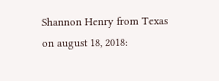Shannon Henry from Texas on august 18, 2018: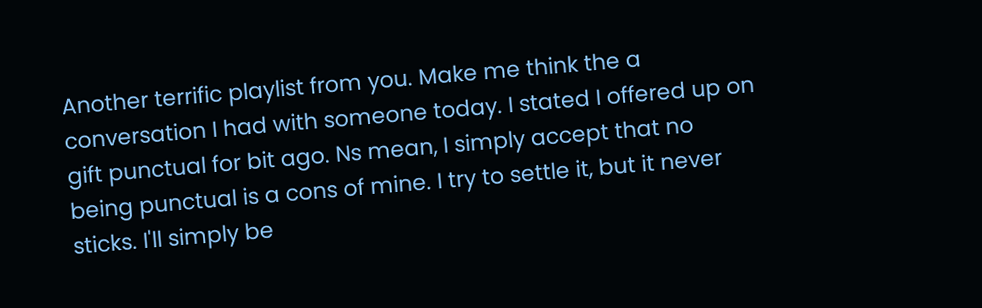Another terrific playlist from you. Make me think the a conversation I had with someone today. I stated I offered up on gift punctual for bit ago. Ns mean, I simply accept that no being punctual is a cons of mine. I try to settle it, but it never sticks. I'll simply be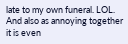late to my own funeral. LOL. And also as annoying together it is even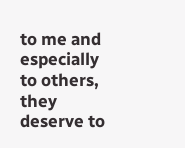to me and especially to others, they deserve to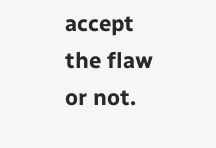accept the flaw or not.